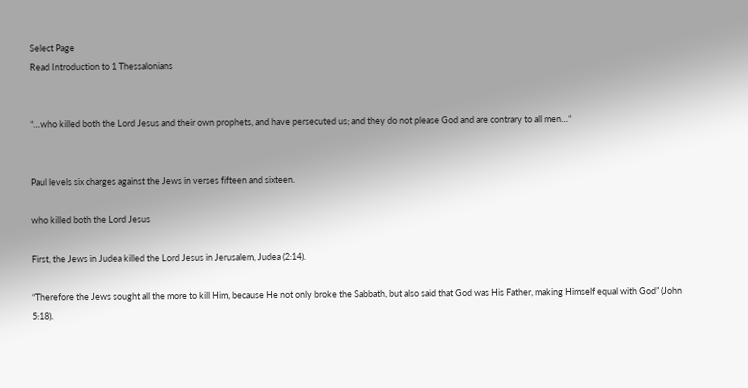Select Page
Read Introduction to 1 Thessalonians


“…who killed both the Lord Jesus and their own prophets, and have persecuted us; and they do not please God and are contrary to all men…“


Paul levels six charges against the Jews in verses fifteen and sixteen.

who killed both the Lord Jesus

First, the Jews in Judea killed the Lord Jesus in Jerusalem, Judea (2:14).

“Therefore the Jews sought all the more to kill Him, because He not only broke the Sabbath, but also said that God was His Father, making Himself equal with God” (John 5:18).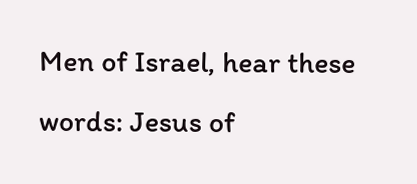Men of Israel, hear these words: Jesus of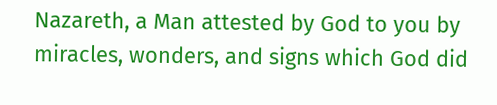Nazareth, a Man attested by God to you by miracles, wonders, and signs which God did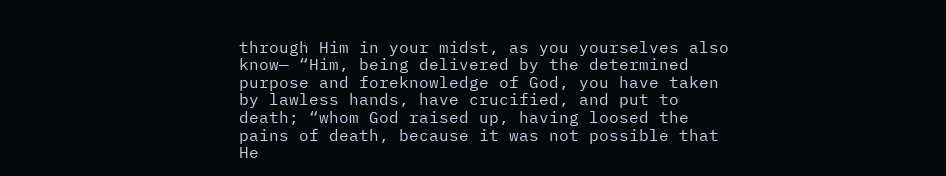through Him in your midst, as you yourselves also know— “Him, being delivered by the determined purpose and foreknowledge of God, you have taken by lawless hands, have crucified, and put to death; “whom God raised up, having loosed the pains of death, because it was not possible that He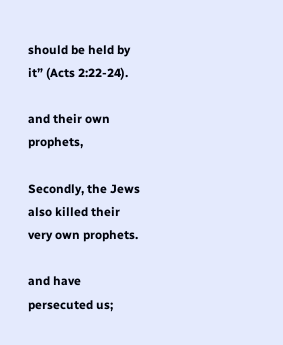should be held by it” (Acts 2:22-24).

and their own prophets,

Secondly, the Jews also killed their very own prophets.

and have persecuted us;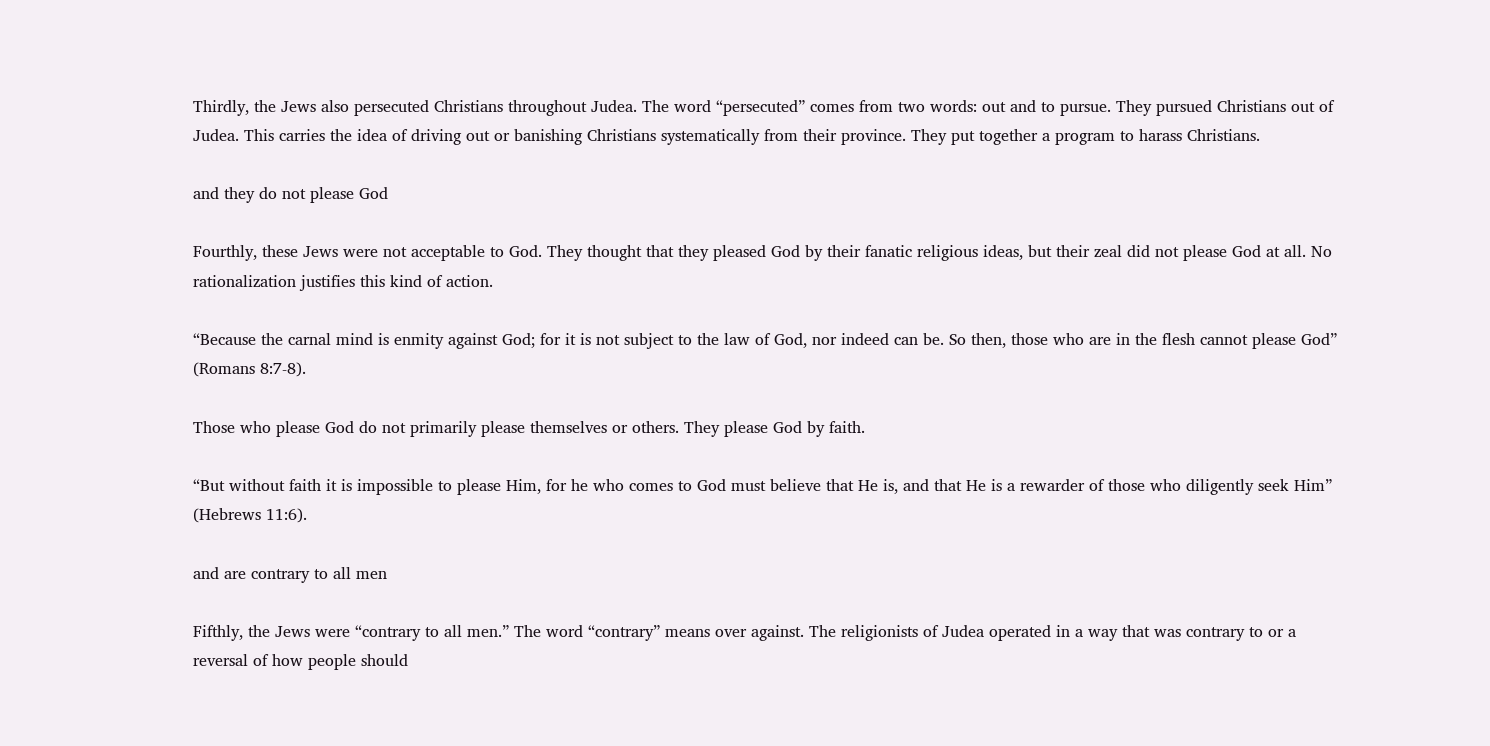Thirdly, the Jews also persecuted Christians throughout Judea. The word “persecuted” comes from two words: out and to pursue. They pursued Christians out of Judea. This carries the idea of driving out or banishing Christians systematically from their province. They put together a program to harass Christians.

and they do not please God

Fourthly, these Jews were not acceptable to God. They thought that they pleased God by their fanatic religious ideas, but their zeal did not please God at all. No rationalization justifies this kind of action.

“Because the carnal mind is enmity against God; for it is not subject to the law of God, nor indeed can be. So then, those who are in the flesh cannot please God” (Romans 8:7-8).

Those who please God do not primarily please themselves or others. They please God by faith.

“But without faith it is impossible to please Him, for he who comes to God must believe that He is, and that He is a rewarder of those who diligently seek Him” (Hebrews 11:6).

and are contrary to all men

Fifthly, the Jews were “contrary to all men.” The word “contrary” means over against. The religionists of Judea operated in a way that was contrary to or a reversal of how people should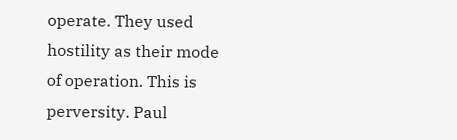operate. They used hostility as their mode of operation. This is perversity. Paul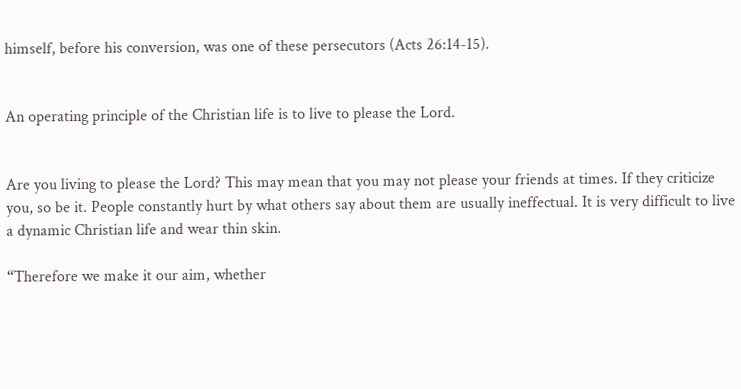himself, before his conversion, was one of these persecutors (Acts 26:14-15).


An operating principle of the Christian life is to live to please the Lord.


Are you living to please the Lord? This may mean that you may not please your friends at times. If they criticize you, so be it. People constantly hurt by what others say about them are usually ineffectual. It is very difficult to live a dynamic Christian life and wear thin skin.

“Therefore we make it our aim, whether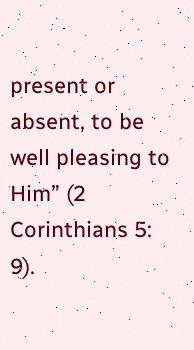present or absent, to be well pleasing to Him” (2 Corinthians 5: 9).